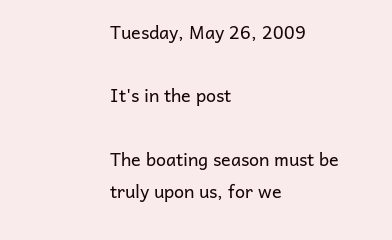Tuesday, May 26, 2009

It's in the post

The boating season must be truly upon us, for we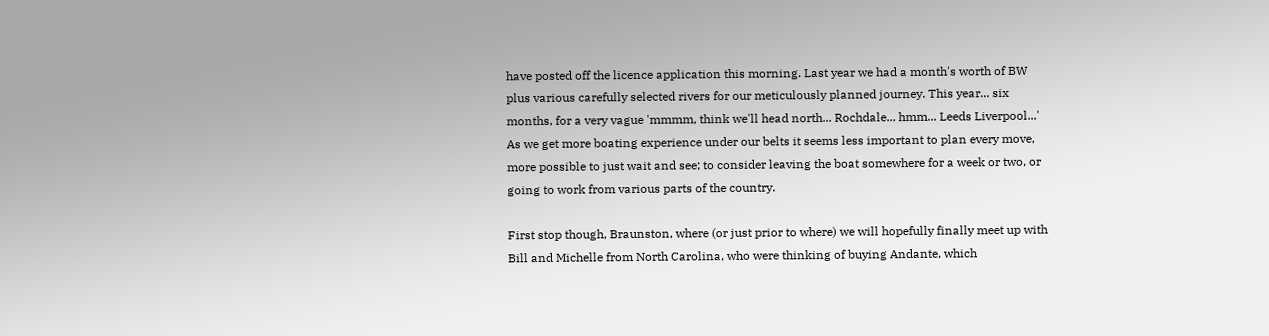have posted off the licence application this morning. Last year we had a month's worth of BW plus various carefully selected rivers for our meticulously planned journey. This year... six months, for a very vague 'mmmm, think we'll head north... Rochdale... hmm... Leeds Liverpool...' As we get more boating experience under our belts it seems less important to plan every move, more possible to just wait and see; to consider leaving the boat somewhere for a week or two, or going to work from various parts of the country.

First stop though, Braunston, where (or just prior to where) we will hopefully finally meet up with Bill and Michelle from North Carolina, who were thinking of buying Andante, which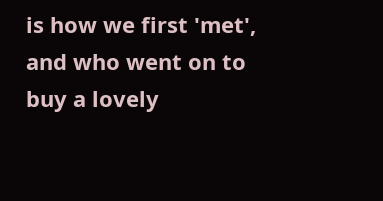is how we first 'met', and who went on to buy a lovely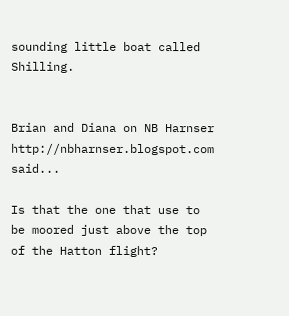sounding little boat called Shilling.


Brian and Diana on NB Harnser http://nbharnser.blogspot.com said...

Is that the one that use to be moored just above the top of the Hatton flight?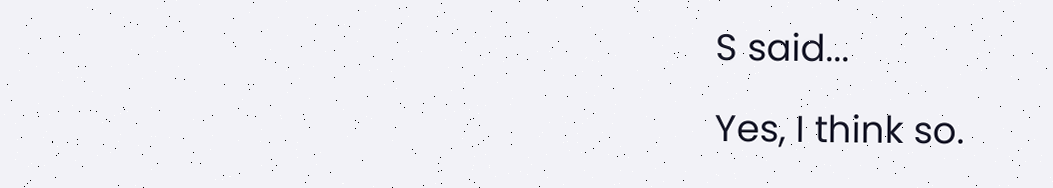S said...

Yes, I think so.